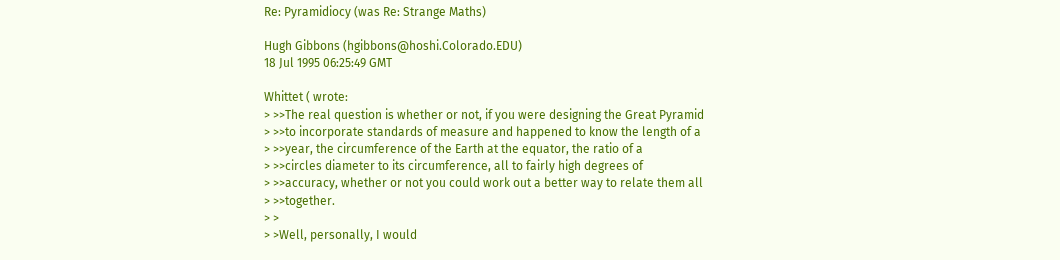Re: Pyramidiocy (was Re: Strange Maths)

Hugh Gibbons (hgibbons@hoshi.Colorado.EDU)
18 Jul 1995 06:25:49 GMT

Whittet ( wrote:
> >>The real question is whether or not, if you were designing the Great Pyramid
> >>to incorporate standards of measure and happened to know the length of a
> >>year, the circumference of the Earth at the equator, the ratio of a
> >>circles diameter to its circumference, all to fairly high degrees of
> >>accuracy, whether or not you could work out a better way to relate them all
> >>together.
> >
> >Well, personally, I would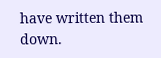have written them down.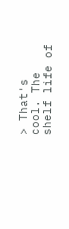> That's cool. The shelf life of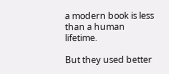a modern book is less than a human lifetime.

But they used better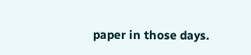paper in those days.